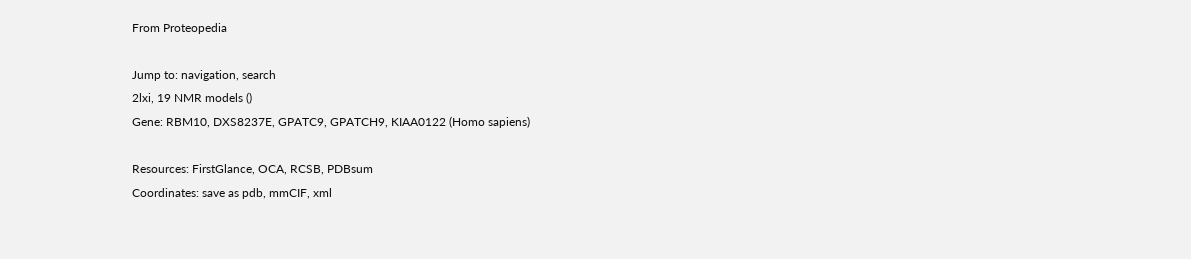From Proteopedia

Jump to: navigation, search
2lxi, 19 NMR models ()
Gene: RBM10, DXS8237E, GPATC9, GPATCH9, KIAA0122 (Homo sapiens)

Resources: FirstGlance, OCA, RCSB, PDBsum
Coordinates: save as pdb, mmCIF, xml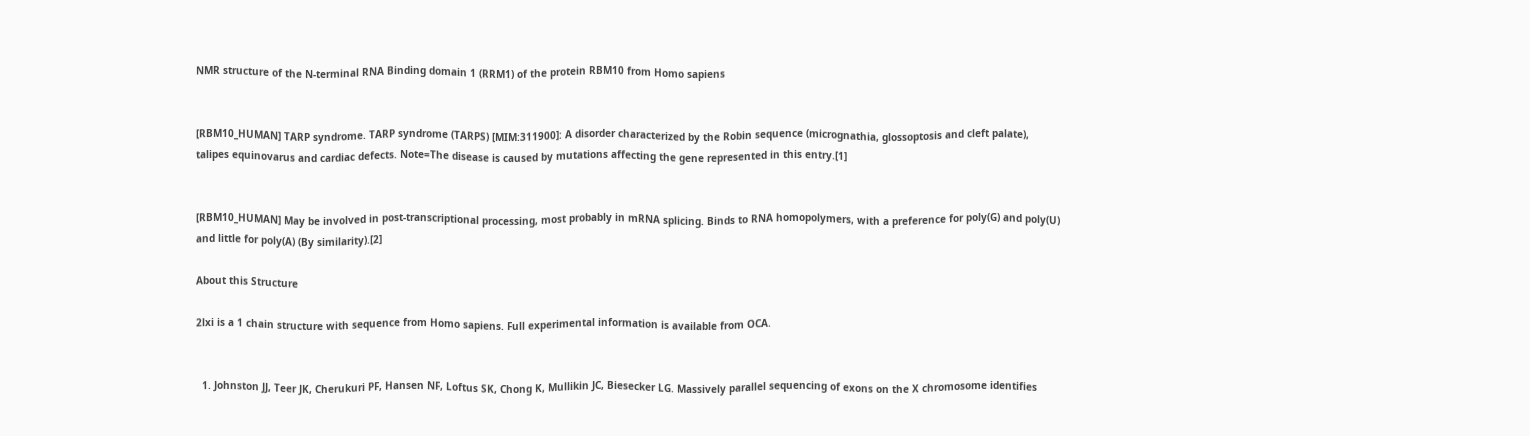NMR structure of the N-terminal RNA Binding domain 1 (RRM1) of the protein RBM10 from Homo sapiens


[RBM10_HUMAN] TARP syndrome. TARP syndrome (TARPS) [MIM:311900]: A disorder characterized by the Robin sequence (micrognathia, glossoptosis and cleft palate), talipes equinovarus and cardiac defects. Note=The disease is caused by mutations affecting the gene represented in this entry.[1]


[RBM10_HUMAN] May be involved in post-transcriptional processing, most probably in mRNA splicing. Binds to RNA homopolymers, with a preference for poly(G) and poly(U) and little for poly(A) (By similarity).[2]

About this Structure

2lxi is a 1 chain structure with sequence from Homo sapiens. Full experimental information is available from OCA.


  1. Johnston JJ, Teer JK, Cherukuri PF, Hansen NF, Loftus SK, Chong K, Mullikin JC, Biesecker LG. Massively parallel sequencing of exons on the X chromosome identifies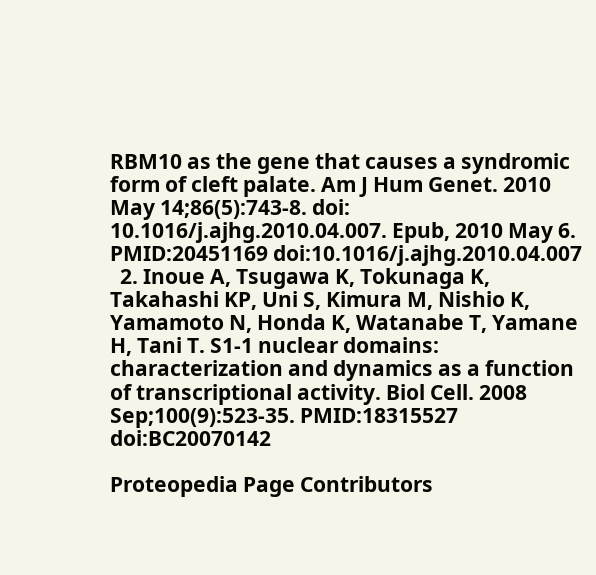RBM10 as the gene that causes a syndromic form of cleft palate. Am J Hum Genet. 2010 May 14;86(5):743-8. doi: 10.1016/j.ajhg.2010.04.007. Epub, 2010 May 6. PMID:20451169 doi:10.1016/j.ajhg.2010.04.007
  2. Inoue A, Tsugawa K, Tokunaga K, Takahashi KP, Uni S, Kimura M, Nishio K, Yamamoto N, Honda K, Watanabe T, Yamane H, Tani T. S1-1 nuclear domains: characterization and dynamics as a function of transcriptional activity. Biol Cell. 2008 Sep;100(9):523-35. PMID:18315527 doi:BC20070142

Proteopedia Page Contributors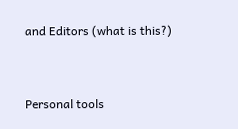and Editors (what is this?)


Personal tools